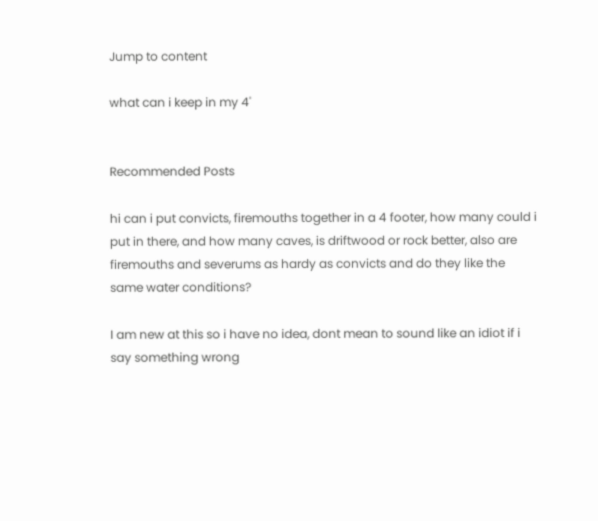Jump to content

what can i keep in my 4'


Recommended Posts

hi can i put convicts, firemouths together in a 4 footer, how many could i put in there, and how many caves, is driftwood or rock better, also are firemouths and severums as hardy as convicts and do they like the same water conditions?

I am new at this so i have no idea, dont mean to sound like an idiot if i say something wrong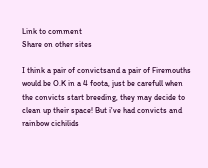Link to comment
Share on other sites

I think a pair of convictsand a pair of Firemouths would be O.K in a 4 foota, just be carefull when the convicts start breeding, they may decide to clean up their space! But i've had convicts and rainbow cichilids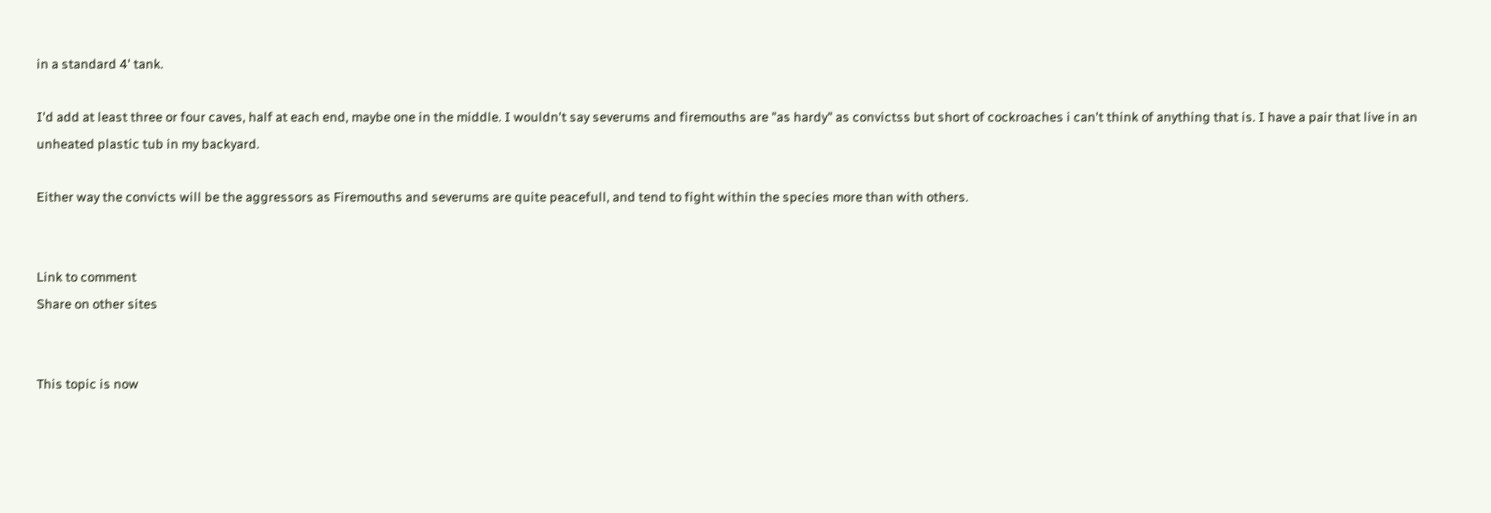in a standard 4' tank.

I'd add at least three or four caves, half at each end, maybe one in the middle. I wouldn't say severums and firemouths are "as hardy" as convictss but short of cockroaches i can't think of anything that is. I have a pair that live in an unheated plastic tub in my backyard.

Either way the convicts will be the aggressors as Firemouths and severums are quite peacefull, and tend to fight within the species more than with others.


Link to comment
Share on other sites


This topic is now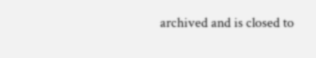archived and is closed to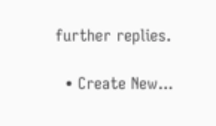further replies.

  • Create New...